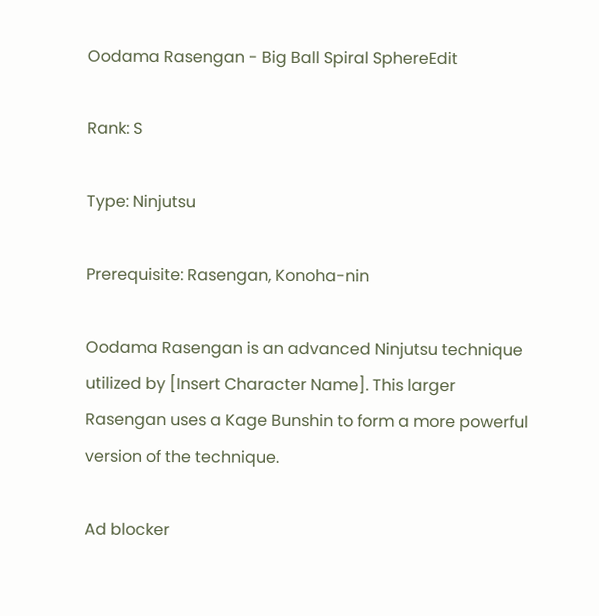Oodama Rasengan - Big Ball Spiral SphereEdit

Rank: S

Type: Ninjutsu

Prerequisite: Rasengan, Konoha-nin

Oodama Rasengan is an advanced Ninjutsu technique utilized by [Insert Character Name]. This larger Rasengan uses a Kage Bunshin to form a more powerful version of the technique.

Ad blocker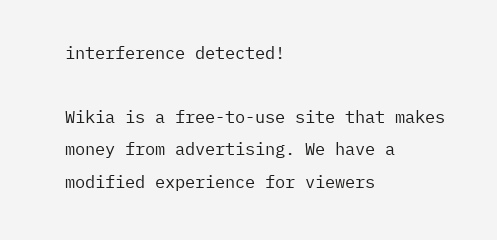interference detected!

Wikia is a free-to-use site that makes money from advertising. We have a modified experience for viewers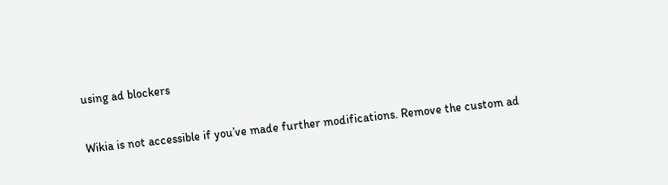using ad blockers

Wikia is not accessible if you’ve made further modifications. Remove the custom ad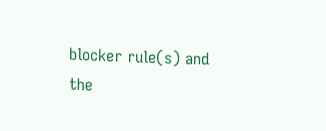blocker rule(s) and the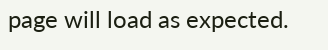page will load as expected.